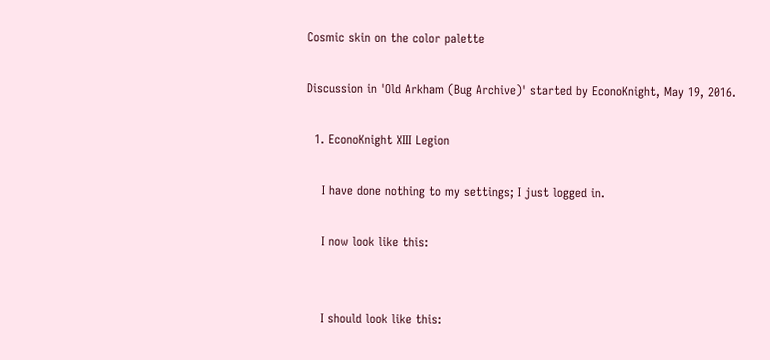Cosmic skin on the color palette

Discussion in 'Old Arkham (Bug Archive)' started by EconoKnight, May 19, 2016.

  1. EconoKnight XIII Legion

    I have done nothing to my settings; I just logged in.

    I now look like this:


    I should look like this: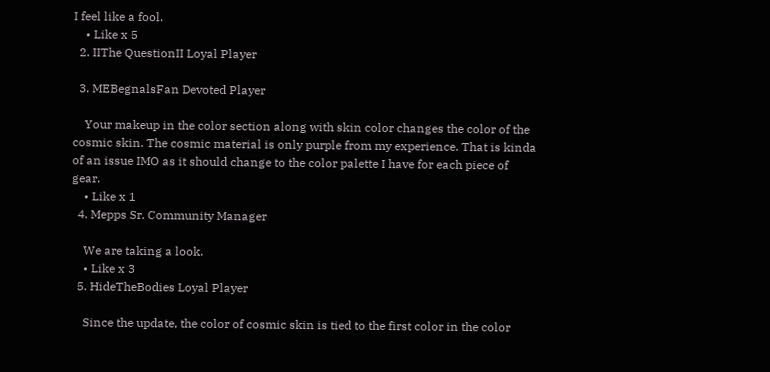I feel like a fool.
    • Like x 5
  2. IIThe QuestionII Loyal Player

  3. MEBegnalsFan Devoted Player

    Your makeup in the color section along with skin color changes the color of the cosmic skin. The cosmic material is only purple from my experience. That is kinda of an issue IMO as it should change to the color palette I have for each piece of gear.
    • Like x 1
  4. Mepps Sr. Community Manager

    We are taking a look.
    • Like x 3
  5. HideTheBodies Loyal Player

    Since the update, the color of cosmic skin is tied to the first color in the color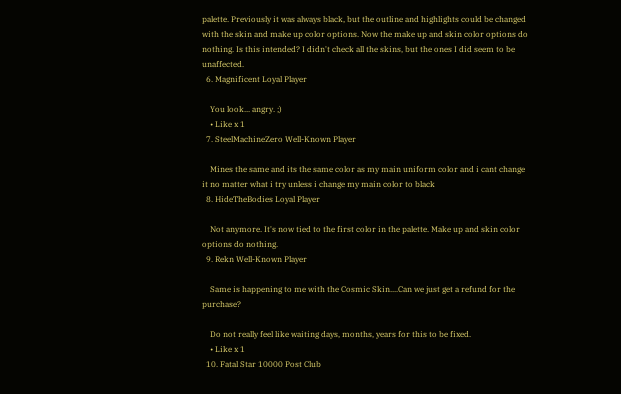palette. Previously it was always black, but the outline and highlights could be changed with the skin and make up color options. Now the make up and skin color options do nothing. Is this intended? I didn't check all the skins, but the ones I did seem to be unaffected.
  6. Magnificent Loyal Player

    You look... angry. ;)
    • Like x 1
  7. SteelMachineZero Well-Known Player

    Mines the same and its the same color as my main uniform color and i cant change it no matter what i try unless i change my main color to black
  8. HideTheBodies Loyal Player

    Not anymore. It's now tied to the first color in the palette. Make up and skin color options do nothing.
  9. Rekn Well-Known Player

    Same is happening to me with the Cosmic Skin....Can we just get a refund for the purchase?

    Do not really feel like waiting days, months, years for this to be fixed.
    • Like x 1
  10. Fatal Star 10000 Post Club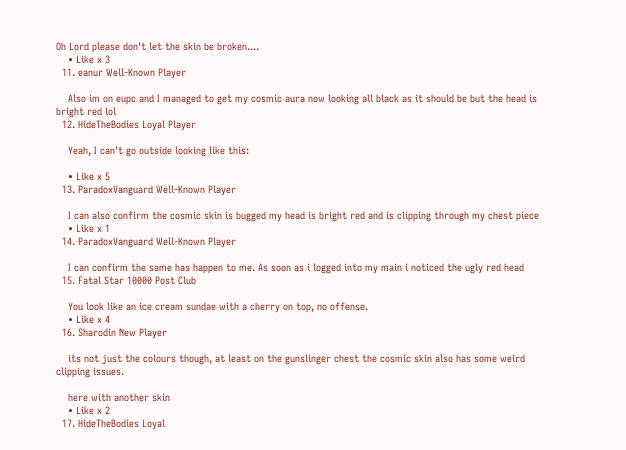Oh Lord please don't let the skin be broken....
    • Like x 3
  11. eanur Well-Known Player

    Also im on eupc and I managed to get my cosmic aura now looking all black as it should be but the head is bright red lol
  12. HideTheBodies Loyal Player

    Yeah, I can't go outside looking like this:

    • Like x 5
  13. ParadoxVanguard Well-Known Player

    I can also confirm the cosmic skin is bugged my head is bright red and is clipping through my chest piece
    • Like x 1
  14. ParadoxVanguard Well-Known Player

    I can confirm the same has happen to me. As soon as i logged into my main i noticed the ugly red head
  15. Fatal Star 10000 Post Club

    You look like an ice cream sundae with a cherry on top, no offense.
    • Like x 4
  16. Sharodin New Player

    its not just the colours though, at least on the gunslinger chest the cosmic skin also has some weird clipping issues.

    here with another skin
    • Like x 2
  17. HideTheBodies Loyal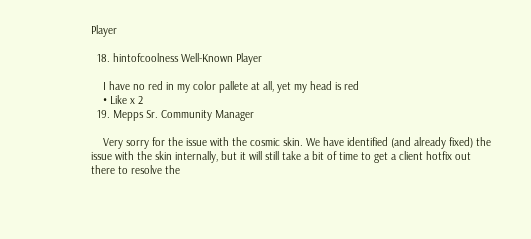Player

  18. hintofcoolness Well-Known Player

    I have no red in my color pallete at all, yet my head is red
    • Like x 2
  19. Mepps Sr. Community Manager

    Very sorry for the issue with the cosmic skin. We have identified (and already fixed) the issue with the skin internally, but it will still take a bit of time to get a client hotfix out there to resolve the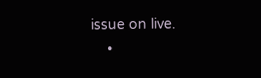issue on live.
    •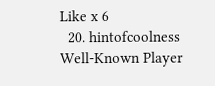Like x 6
  20. hintofcoolness Well-Known Player